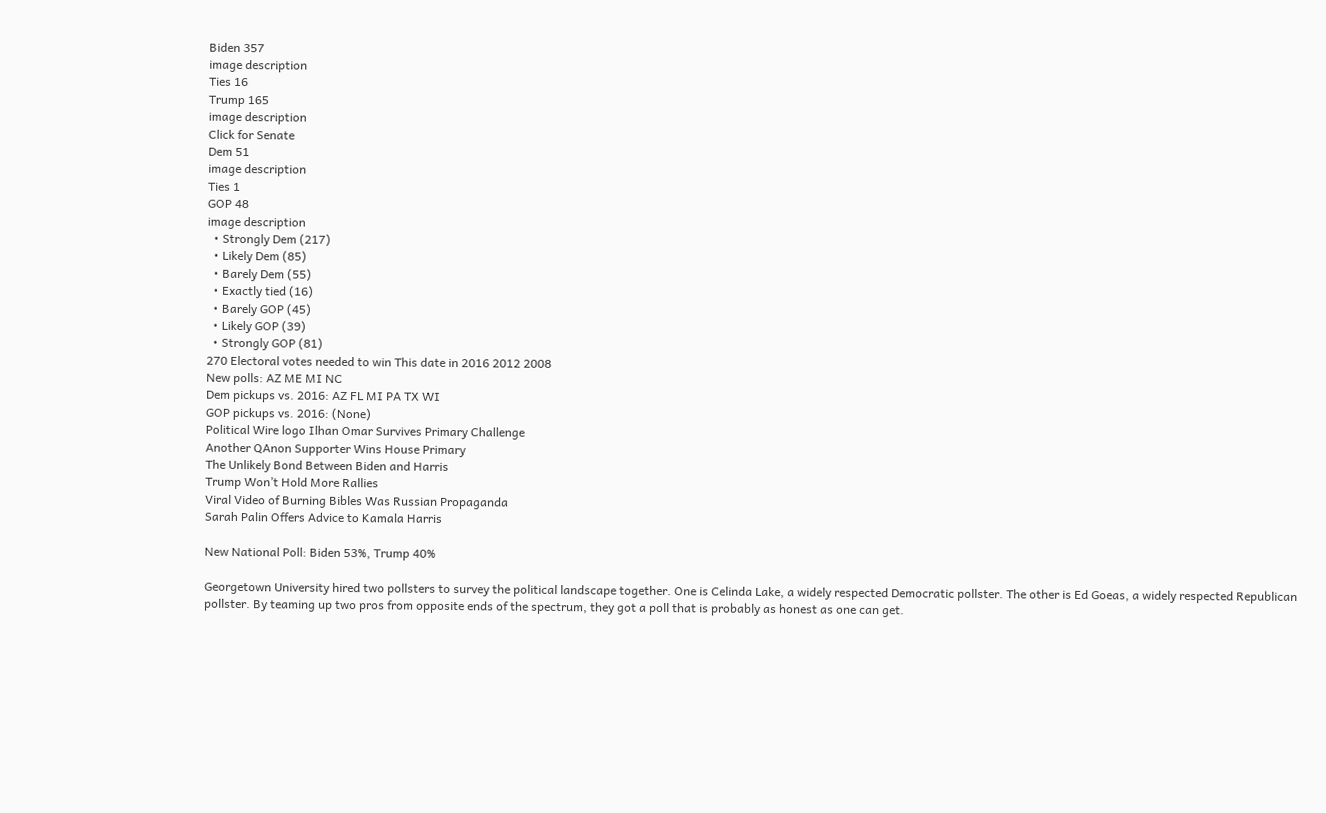Biden 357
image description
Ties 16
Trump 165
image description
Click for Senate
Dem 51
image description
Ties 1
GOP 48
image description
  • Strongly Dem (217)
  • Likely Dem (85)
  • Barely Dem (55)
  • Exactly tied (16)
  • Barely GOP (45)
  • Likely GOP (39)
  • Strongly GOP (81)
270 Electoral votes needed to win This date in 2016 2012 2008
New polls: AZ ME MI NC
Dem pickups vs. 2016: AZ FL MI PA TX WI
GOP pickups vs. 2016: (None)
Political Wire logo Ilhan Omar Survives Primary Challenge
Another QAnon Supporter Wins House Primary
The Unlikely Bond Between Biden and Harris
Trump Won’t Hold More Rallies
Viral Video of Burning Bibles Was Russian Propaganda
Sarah Palin Offers Advice to Kamala Harris

New National Poll: Biden 53%, Trump 40%

Georgetown University hired two pollsters to survey the political landscape together. One is Celinda Lake, a widely respected Democratic pollster. The other is Ed Goeas, a widely respected Republican pollster. By teaming up two pros from opposite ends of the spectrum, they got a poll that is probably as honest as one can get.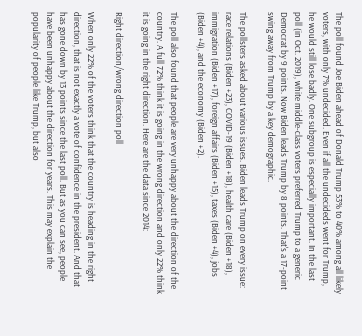The poll found Joe Biden ahead of Donald Trump 53% to 40% among all likely voters, with only 7% undecided. Even if all the undecideds went for Trump, he would still lose badly. One subgroup is especially important. In the last poll (in Oct. 2019), white middle-class voters preferred Trump to a generic Democrat by 9 points. Now Biden leads Trump by 8 points. That's a 17-point swing away from Trump by a key demographic.

The pollsters asked about various issues. Biden leads Trump on every issue: race relations (Biden +23), COVID-19 (Biden +18), health care (Biden +18), immigration (Biden +17), foreign affairs (Biden +15), taxes (Biden +4), jobs (Biden +4), and the economy (Biden +2).

The poll also found that people are very unhappy about the direction of the country. A full 72% think it is going in the wrong direction and only 22% think it is going in the right direction. Here are the data since 2014:

Right direction/wrong direction poll

When only 22% of the voters think that the country is heading in the right direction, that is not exactly a vote of confidence in the president. And that has gone down by 13 points since the last poll. But as you can see, people have been unhappy about the direction for years. This may explain the popularity of people like Trump, but also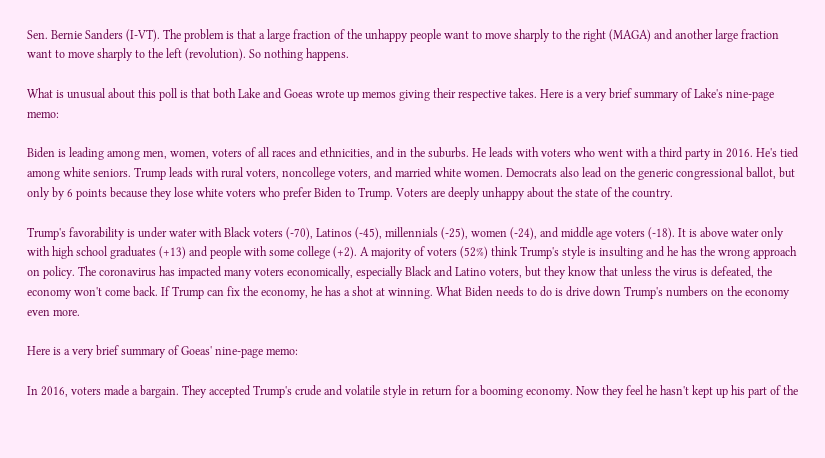Sen. Bernie Sanders (I-VT). The problem is that a large fraction of the unhappy people want to move sharply to the right (MAGA) and another large fraction want to move sharply to the left (revolution). So nothing happens.

What is unusual about this poll is that both Lake and Goeas wrote up memos giving their respective takes. Here is a very brief summary of Lake's nine-page memo:

Biden is leading among men, women, voters of all races and ethnicities, and in the suburbs. He leads with voters who went with a third party in 2016. He's tied among white seniors. Trump leads with rural voters, noncollege voters, and married white women. Democrats also lead on the generic congressional ballot, but only by 6 points because they lose white voters who prefer Biden to Trump. Voters are deeply unhappy about the state of the country.

Trump's favorability is under water with Black voters (-70), Latinos (-45), millennials (-25), women (-24), and middle age voters (-18). It is above water only with high school graduates (+13) and people with some college (+2). A majority of voters (52%) think Trump's style is insulting and he has the wrong approach on policy. The coronavirus has impacted many voters economically, especially Black and Latino voters, but they know that unless the virus is defeated, the economy won't come back. If Trump can fix the economy, he has a shot at winning. What Biden needs to do is drive down Trump's numbers on the economy even more.

Here is a very brief summary of Goeas' nine-page memo:

In 2016, voters made a bargain. They accepted Trump's crude and volatile style in return for a booming economy. Now they feel he hasn't kept up his part of the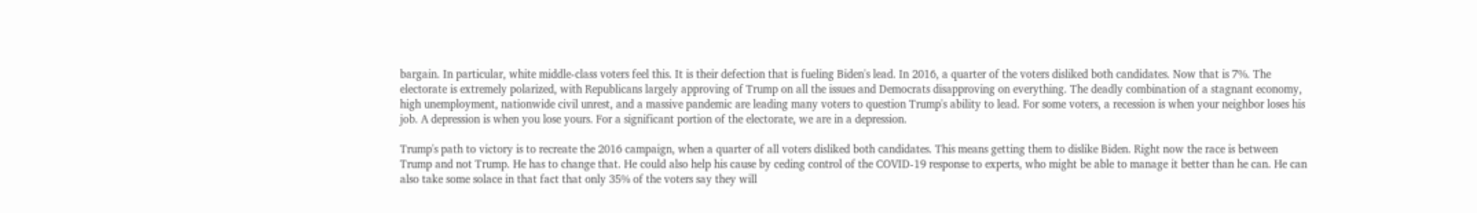bargain. In particular, white middle-class voters feel this. It is their defection that is fueling Biden's lead. In 2016, a quarter of the voters disliked both candidates. Now that is 7%. The electorate is extremely polarized, with Republicans largely approving of Trump on all the issues and Democrats disapproving on everything. The deadly combination of a stagnant economy, high unemployment, nationwide civil unrest, and a massive pandemic are leading many voters to question Trump's ability to lead. For some voters, a recession is when your neighbor loses his job. A depression is when you lose yours. For a significant portion of the electorate, we are in a depression.

Trump's path to victory is to recreate the 2016 campaign, when a quarter of all voters disliked both candidates. This means getting them to dislike Biden. Right now the race is between Trump and not Trump. He has to change that. He could also help his cause by ceding control of the COVID-19 response to experts, who might be able to manage it better than he can. He can also take some solace in that fact that only 35% of the voters say they will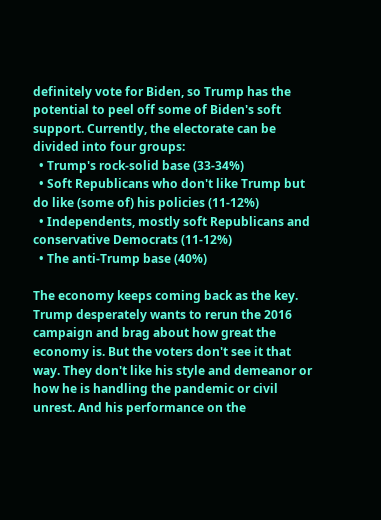definitely vote for Biden, so Trump has the potential to peel off some of Biden's soft support. Currently, the electorate can be divided into four groups:
  • Trump's rock-solid base (33-34%)
  • Soft Republicans who don't like Trump but do like (some of) his policies (11-12%)
  • Independents, mostly soft Republicans and conservative Democrats (11-12%)
  • The anti-Trump base (40%)

The economy keeps coming back as the key. Trump desperately wants to rerun the 2016 campaign and brag about how great the economy is. But the voters don't see it that way. They don't like his style and demeanor or how he is handling the pandemic or civil unrest. And his performance on the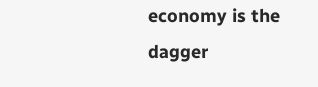economy is the dagger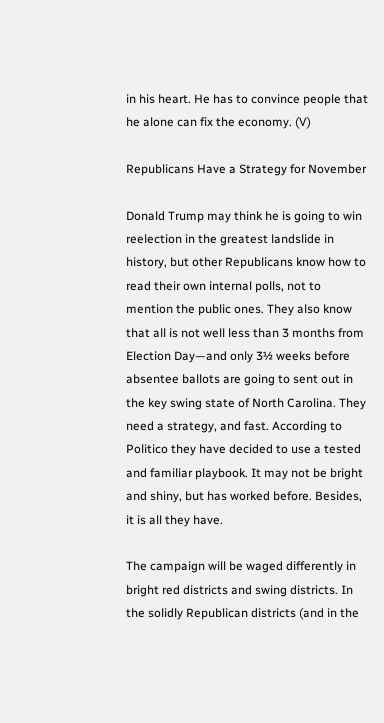in his heart. He has to convince people that he alone can fix the economy. (V)

Republicans Have a Strategy for November

Donald Trump may think he is going to win reelection in the greatest landslide in history, but other Republicans know how to read their own internal polls, not to mention the public ones. They also know that all is not well less than 3 months from Election Day—and only 3½ weeks before absentee ballots are going to sent out in the key swing state of North Carolina. They need a strategy, and fast. According to Politico they have decided to use a tested and familiar playbook. It may not be bright and shiny, but has worked before. Besides, it is all they have.

The campaign will be waged differently in bright red districts and swing districts. In the solidly Republican districts (and in the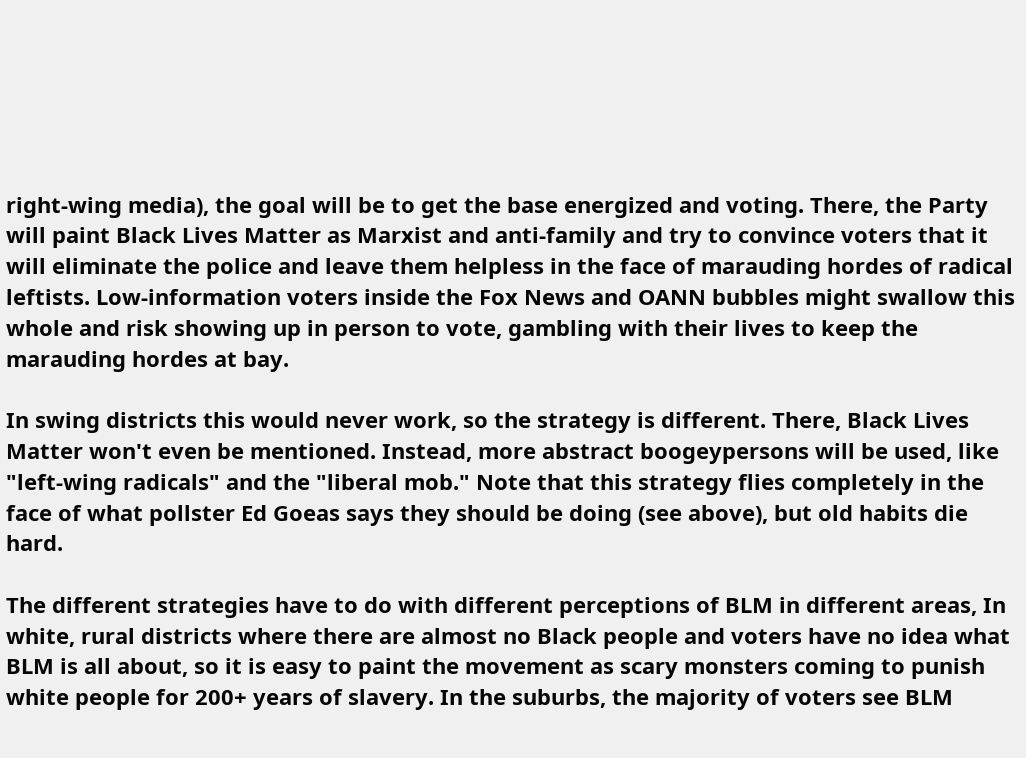right-wing media), the goal will be to get the base energized and voting. There, the Party will paint Black Lives Matter as Marxist and anti-family and try to convince voters that it will eliminate the police and leave them helpless in the face of marauding hordes of radical leftists. Low-information voters inside the Fox News and OANN bubbles might swallow this whole and risk showing up in person to vote, gambling with their lives to keep the marauding hordes at bay.

In swing districts this would never work, so the strategy is different. There, Black Lives Matter won't even be mentioned. Instead, more abstract boogeypersons will be used, like "left-wing radicals" and the "liberal mob." Note that this strategy flies completely in the face of what pollster Ed Goeas says they should be doing (see above), but old habits die hard.

The different strategies have to do with different perceptions of BLM in different areas, In white, rural districts where there are almost no Black people and voters have no idea what BLM is all about, so it is easy to paint the movement as scary monsters coming to punish white people for 200+ years of slavery. In the suburbs, the majority of voters see BLM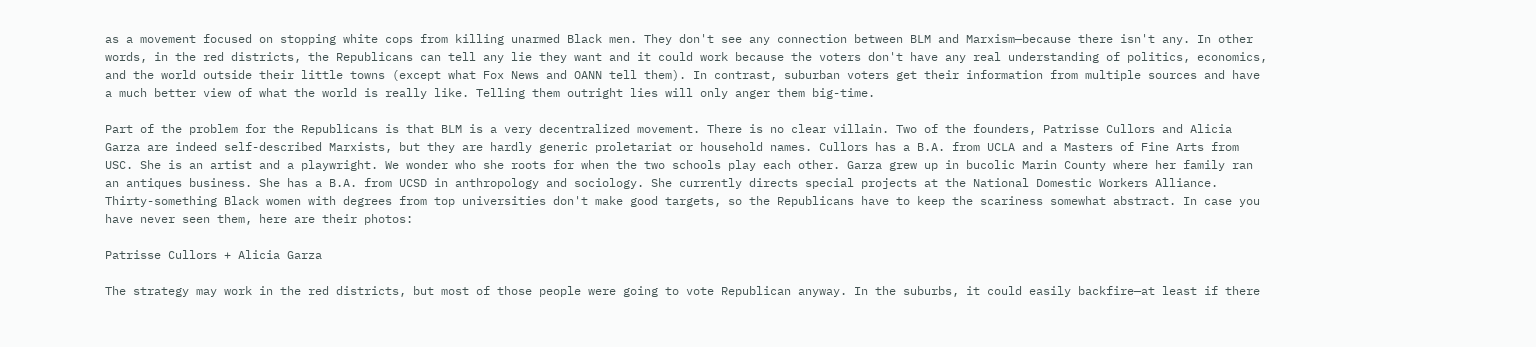as a movement focused on stopping white cops from killing unarmed Black men. They don't see any connection between BLM and Marxism—because there isn't any. In other words, in the red districts, the Republicans can tell any lie they want and it could work because the voters don't have any real understanding of politics, economics, and the world outside their little towns (except what Fox News and OANN tell them). In contrast, suburban voters get their information from multiple sources and have a much better view of what the world is really like. Telling them outright lies will only anger them big-time.

Part of the problem for the Republicans is that BLM is a very decentralized movement. There is no clear villain. Two of the founders, Patrisse Cullors and Alicia Garza are indeed self-described Marxists, but they are hardly generic proletariat or household names. Cullors has a B.A. from UCLA and a Masters of Fine Arts from USC. She is an artist and a playwright. We wonder who she roots for when the two schools play each other. Garza grew up in bucolic Marin County where her family ran an antiques business. She has a B.A. from UCSD in anthropology and sociology. She currently directs special projects at the National Domestic Workers Alliance. Thirty-something Black women with degrees from top universities don't make good targets, so the Republicans have to keep the scariness somewhat abstract. In case you have never seen them, here are their photos:

Patrisse Cullors + Alicia Garza

The strategy may work in the red districts, but most of those people were going to vote Republican anyway. In the suburbs, it could easily backfire—at least if there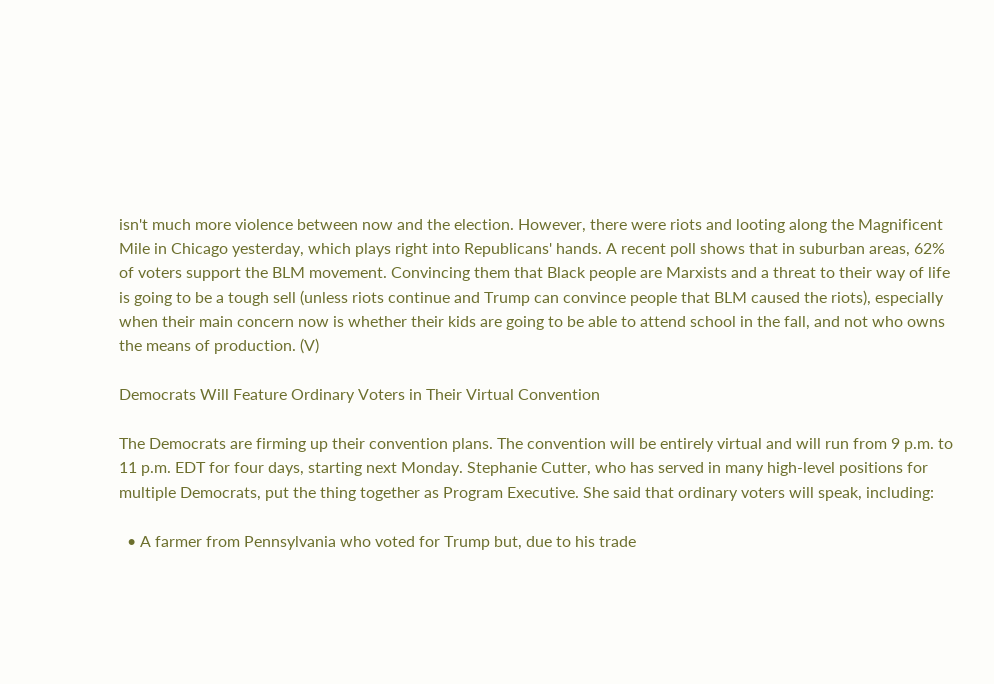isn't much more violence between now and the election. However, there were riots and looting along the Magnificent Mile in Chicago yesterday, which plays right into Republicans' hands. A recent poll shows that in suburban areas, 62% of voters support the BLM movement. Convincing them that Black people are Marxists and a threat to their way of life is going to be a tough sell (unless riots continue and Trump can convince people that BLM caused the riots), especially when their main concern now is whether their kids are going to be able to attend school in the fall, and not who owns the means of production. (V)

Democrats Will Feature Ordinary Voters in Their Virtual Convention

The Democrats are firming up their convention plans. The convention will be entirely virtual and will run from 9 p.m. to 11 p.m. EDT for four days, starting next Monday. Stephanie Cutter, who has served in many high-level positions for multiple Democrats, put the thing together as Program Executive. She said that ordinary voters will speak, including:

  • A farmer from Pennsylvania who voted for Trump but, due to his trade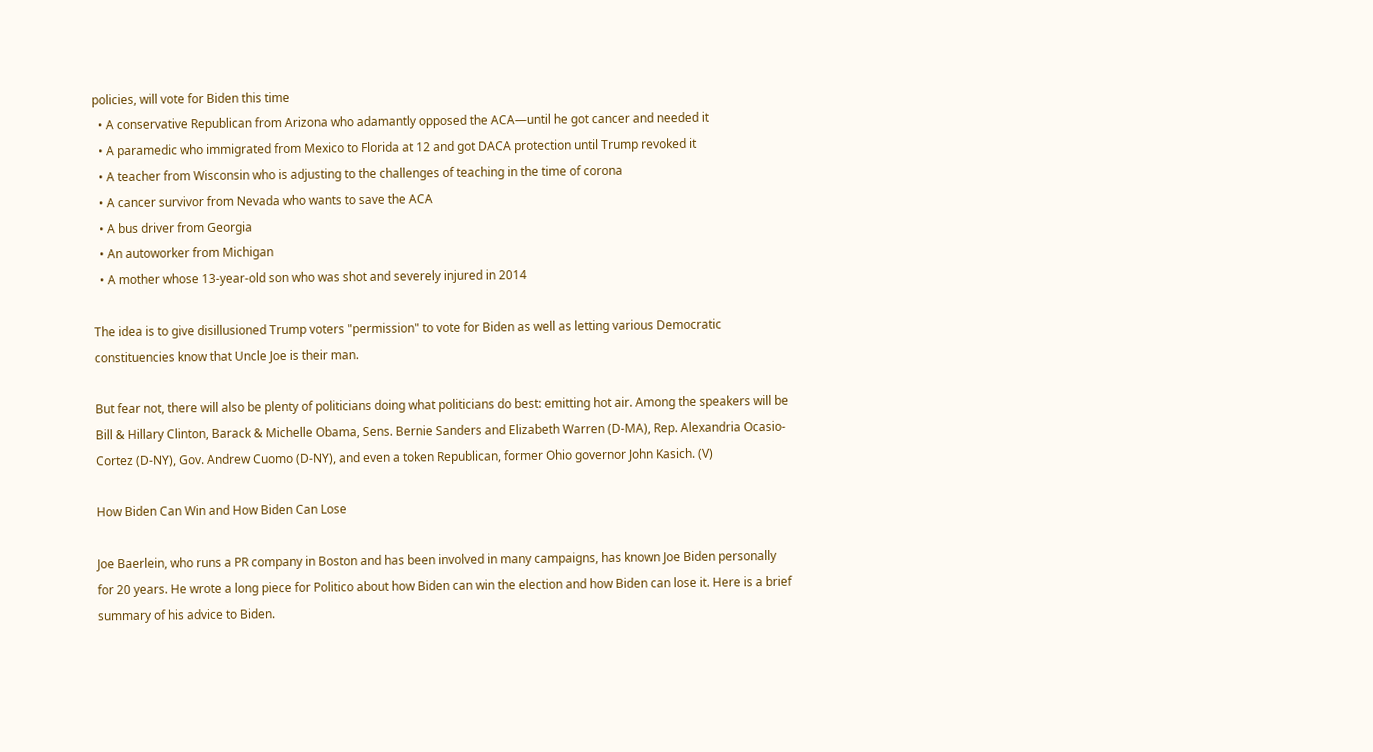policies, will vote for Biden this time
  • A conservative Republican from Arizona who adamantly opposed the ACA—until he got cancer and needed it
  • A paramedic who immigrated from Mexico to Florida at 12 and got DACA protection until Trump revoked it
  • A teacher from Wisconsin who is adjusting to the challenges of teaching in the time of corona
  • A cancer survivor from Nevada who wants to save the ACA
  • A bus driver from Georgia
  • An autoworker from Michigan
  • A mother whose 13-year-old son who was shot and severely injured in 2014

The idea is to give disillusioned Trump voters "permission" to vote for Biden as well as letting various Democratic constituencies know that Uncle Joe is their man.

But fear not, there will also be plenty of politicians doing what politicians do best: emitting hot air. Among the speakers will be Bill & Hillary Clinton, Barack & Michelle Obama, Sens. Bernie Sanders and Elizabeth Warren (D-MA), Rep. Alexandria Ocasio-Cortez (D-NY), Gov. Andrew Cuomo (D-NY), and even a token Republican, former Ohio governor John Kasich. (V)

How Biden Can Win and How Biden Can Lose

Joe Baerlein, who runs a PR company in Boston and has been involved in many campaigns, has known Joe Biden personally for 20 years. He wrote a long piece for Politico about how Biden can win the election and how Biden can lose it. Here is a brief summary of his advice to Biden.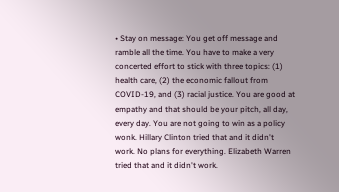• Stay on message: You get off message and ramble all the time. You have to make a very concerted effort to stick with three topics: (1) health care, (2) the economic fallout from COVID-19, and (3) racial justice. You are good at empathy and that should be your pitch, all day, every day. You are not going to win as a policy wonk. Hillary Clinton tried that and it didn't work. No plans for everything. Elizabeth Warren tried that and it didn't work.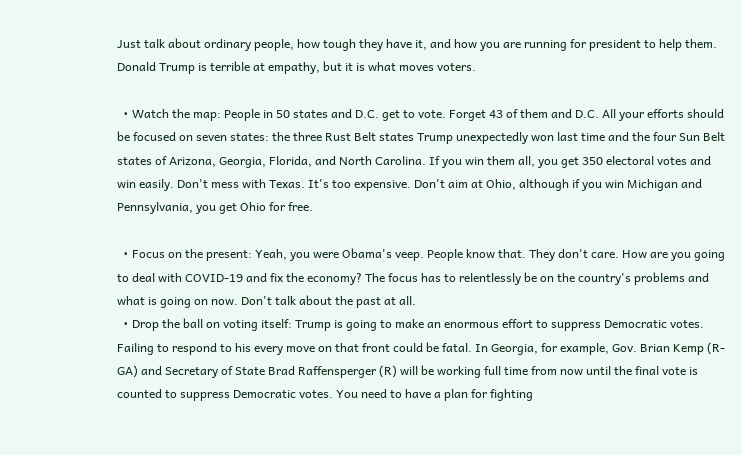Just talk about ordinary people, how tough they have it, and how you are running for president to help them. Donald Trump is terrible at empathy, but it is what moves voters.

  • Watch the map: People in 50 states and D.C. get to vote. Forget 43 of them and D.C. All your efforts should be focused on seven states: the three Rust Belt states Trump unexpectedly won last time and the four Sun Belt states of Arizona, Georgia, Florida, and North Carolina. If you win them all, you get 350 electoral votes and win easily. Don't mess with Texas. It's too expensive. Don't aim at Ohio, although if you win Michigan and Pennsylvania, you get Ohio for free.

  • Focus on the present: Yeah, you were Obama's veep. People know that. They don't care. How are you going to deal with COVID-19 and fix the economy? The focus has to relentlessly be on the country's problems and what is going on now. Don't talk about the past at all.
  • Drop the ball on voting itself: Trump is going to make an enormous effort to suppress Democratic votes. Failing to respond to his every move on that front could be fatal. In Georgia, for example, Gov. Brian Kemp (R-GA) and Secretary of State Brad Raffensperger (R) will be working full time from now until the final vote is counted to suppress Democratic votes. You need to have a plan for fighting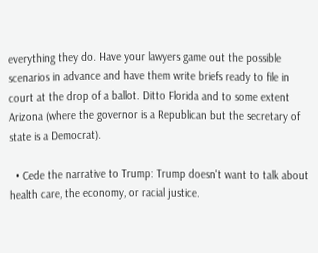everything they do. Have your lawyers game out the possible scenarios in advance and have them write briefs ready to file in court at the drop of a ballot. Ditto Florida and to some extent Arizona (where the governor is a Republican but the secretary of state is a Democrat).

  • Cede the narrative to Trump: Trump doesn't want to talk about health care, the economy, or racial justice.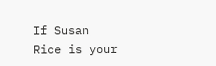If Susan Rice is your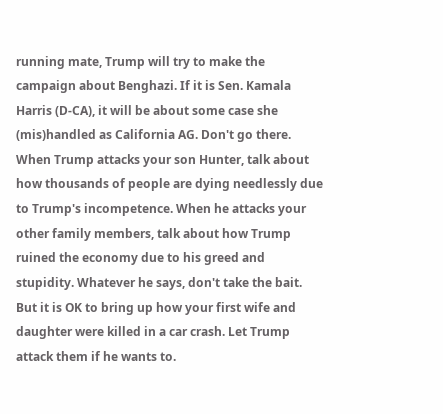running mate, Trump will try to make the campaign about Benghazi. If it is Sen. Kamala Harris (D-CA), it will be about some case she (mis)handled as California AG. Don't go there. When Trump attacks your son Hunter, talk about how thousands of people are dying needlessly due to Trump's incompetence. When he attacks your other family members, talk about how Trump ruined the economy due to his greed and stupidity. Whatever he says, don't take the bait. But it is OK to bring up how your first wife and daughter were killed in a car crash. Let Trump attack them if he wants to.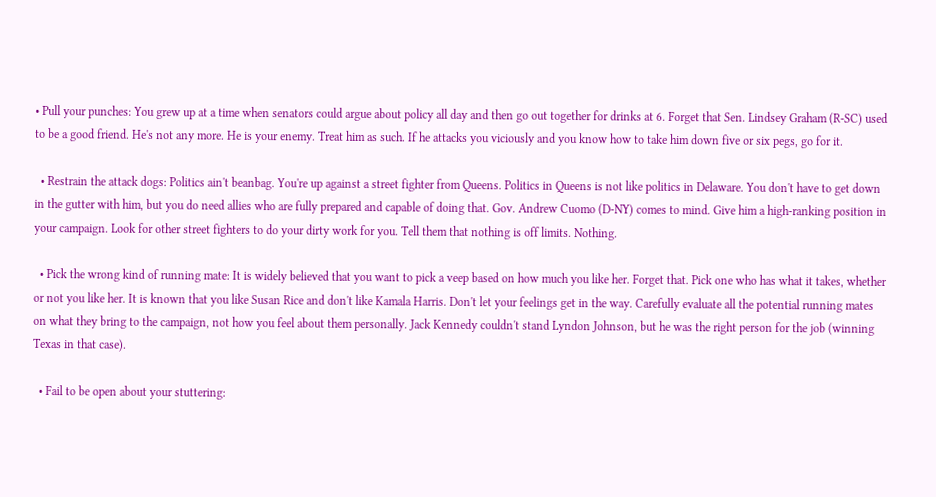• Pull your punches: You grew up at a time when senators could argue about policy all day and then go out together for drinks at 6. Forget that Sen. Lindsey Graham (R-SC) used to be a good friend. He's not any more. He is your enemy. Treat him as such. If he attacks you viciously and you know how to take him down five or six pegs, go for it.

  • Restrain the attack dogs: Politics ain't beanbag. You're up against a street fighter from Queens. Politics in Queens is not like politics in Delaware. You don't have to get down in the gutter with him, but you do need allies who are fully prepared and capable of doing that. Gov. Andrew Cuomo (D-NY) comes to mind. Give him a high-ranking position in your campaign. Look for other street fighters to do your dirty work for you. Tell them that nothing is off limits. Nothing.

  • Pick the wrong kind of running mate: It is widely believed that you want to pick a veep based on how much you like her. Forget that. Pick one who has what it takes, whether or not you like her. It is known that you like Susan Rice and don't like Kamala Harris. Don't let your feelings get in the way. Carefully evaluate all the potential running mates on what they bring to the campaign, not how you feel about them personally. Jack Kennedy couldn't stand Lyndon Johnson, but he was the right person for the job (winning Texas in that case).

  • Fail to be open about your stuttering: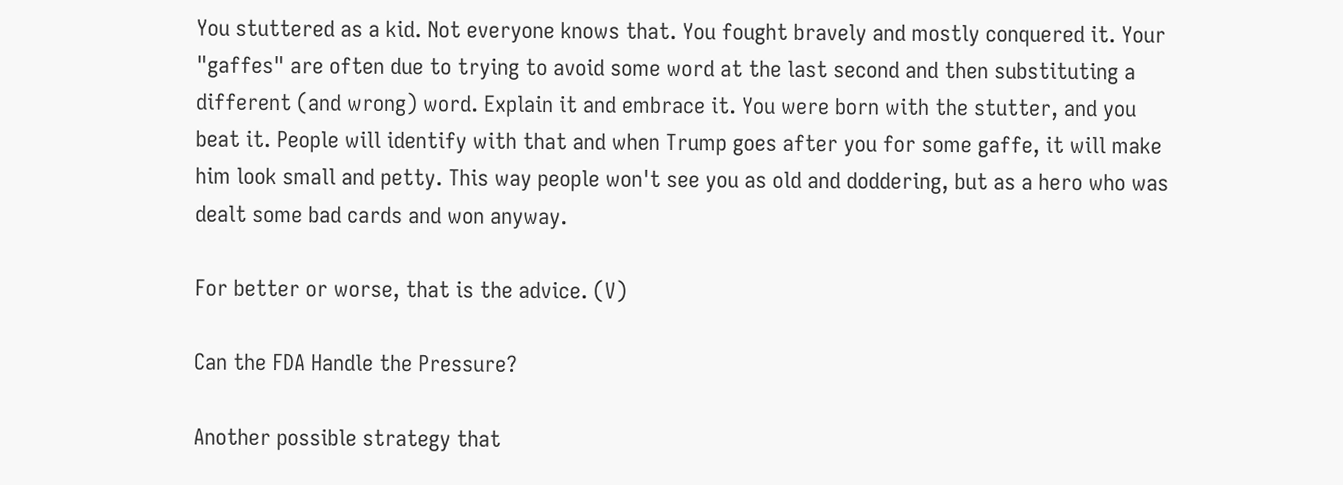You stuttered as a kid. Not everyone knows that. You fought bravely and mostly conquered it. Your "gaffes" are often due to trying to avoid some word at the last second and then substituting a different (and wrong) word. Explain it and embrace it. You were born with the stutter, and you beat it. People will identify with that and when Trump goes after you for some gaffe, it will make him look small and petty. This way people won't see you as old and doddering, but as a hero who was dealt some bad cards and won anyway.

For better or worse, that is the advice. (V)

Can the FDA Handle the Pressure?

Another possible strategy that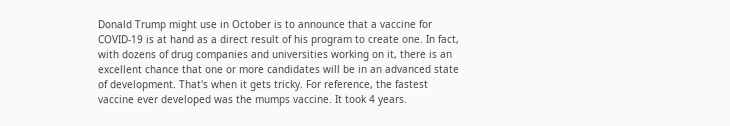Donald Trump might use in October is to announce that a vaccine for COVID-19 is at hand as a direct result of his program to create one. In fact, with dozens of drug companies and universities working on it, there is an excellent chance that one or more candidates will be in an advanced state of development. That's when it gets tricky. For reference, the fastest vaccine ever developed was the mumps vaccine. It took 4 years.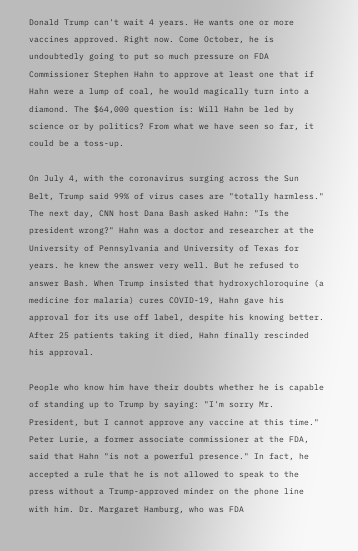Donald Trump can't wait 4 years. He wants one or more vaccines approved. Right now. Come October, he is undoubtedly going to put so much pressure on FDA Commissioner Stephen Hahn to approve at least one that if Hahn were a lump of coal, he would magically turn into a diamond. The $64,000 question is: Will Hahn be led by science or by politics? From what we have seen so far, it could be a toss-up.

On July 4, with the coronavirus surging across the Sun Belt, Trump said 99% of virus cases are "totally harmless." The next day, CNN host Dana Bash asked Hahn: "Is the president wrong?" Hahn was a doctor and researcher at the University of Pennsylvania and University of Texas for years. he knew the answer very well. But he refused to answer Bash. When Trump insisted that hydroxychloroquine (a medicine for malaria) cures COVID-19, Hahn gave his approval for its use off label, despite his knowing better. After 25 patients taking it died, Hahn finally rescinded his approval.

People who know him have their doubts whether he is capable of standing up to Trump by saying: "I'm sorry Mr. President, but I cannot approve any vaccine at this time." Peter Lurie, a former associate commissioner at the FDA, said that Hahn "is not a powerful presence." In fact, he accepted a rule that he is not allowed to speak to the press without a Trump-approved minder on the phone line with him. Dr. Margaret Hamburg, who was FDA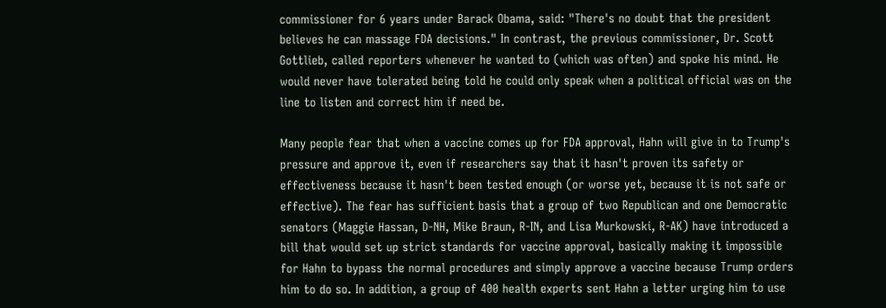commissioner for 6 years under Barack Obama, said: "There's no doubt that the president believes he can massage FDA decisions." In contrast, the previous commissioner, Dr. Scott Gottlieb, called reporters whenever he wanted to (which was often) and spoke his mind. He would never have tolerated being told he could only speak when a political official was on the line to listen and correct him if need be.

Many people fear that when a vaccine comes up for FDA approval, Hahn will give in to Trump's pressure and approve it, even if researchers say that it hasn't proven its safety or effectiveness because it hasn't been tested enough (or worse yet, because it is not safe or effective). The fear has sufficient basis that a group of two Republican and one Democratic senators (Maggie Hassan, D-NH, Mike Braun, R-IN, and Lisa Murkowski, R-AK) have introduced a bill that would set up strict standards for vaccine approval, basically making it impossible for Hahn to bypass the normal procedures and simply approve a vaccine because Trump orders him to do so. In addition, a group of 400 health experts sent Hahn a letter urging him to use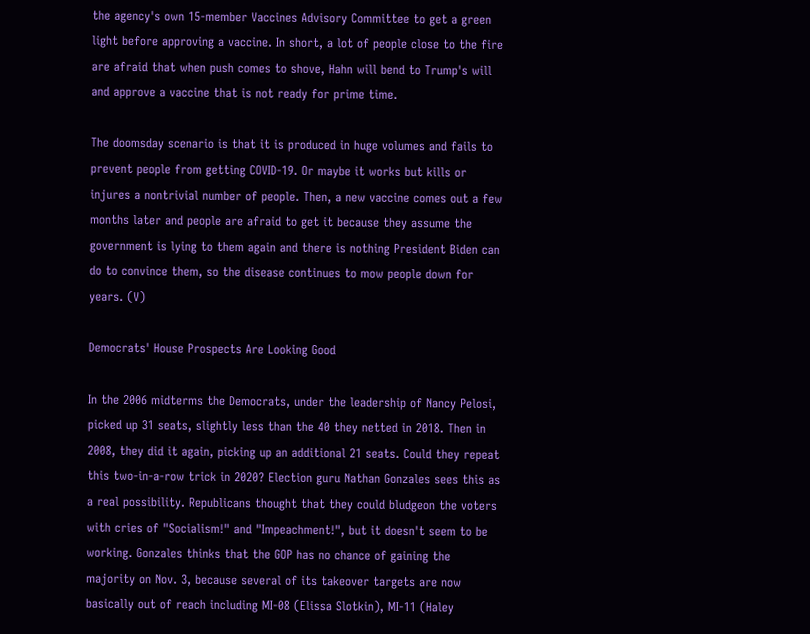the agency's own 15-member Vaccines Advisory Committee to get a green light before approving a vaccine. In short, a lot of people close to the fire are afraid that when push comes to shove, Hahn will bend to Trump's will and approve a vaccine that is not ready for prime time.

The doomsday scenario is that it is produced in huge volumes and fails to prevent people from getting COVID-19. Or maybe it works but kills or injures a nontrivial number of people. Then, a new vaccine comes out a few months later and people are afraid to get it because they assume the government is lying to them again and there is nothing President Biden can do to convince them, so the disease continues to mow people down for years. (V)

Democrats' House Prospects Are Looking Good

In the 2006 midterms the Democrats, under the leadership of Nancy Pelosi, picked up 31 seats, slightly less than the 40 they netted in 2018. Then in 2008, they did it again, picking up an additional 21 seats. Could they repeat this two-in-a-row trick in 2020? Election guru Nathan Gonzales sees this as a real possibility. Republicans thought that they could bludgeon the voters with cries of "Socialism!" and "Impeachment!", but it doesn't seem to be working. Gonzales thinks that the GOP has no chance of gaining the majority on Nov. 3, because several of its takeover targets are now basically out of reach including MI-08 (Elissa Slotkin), MI-11 (Haley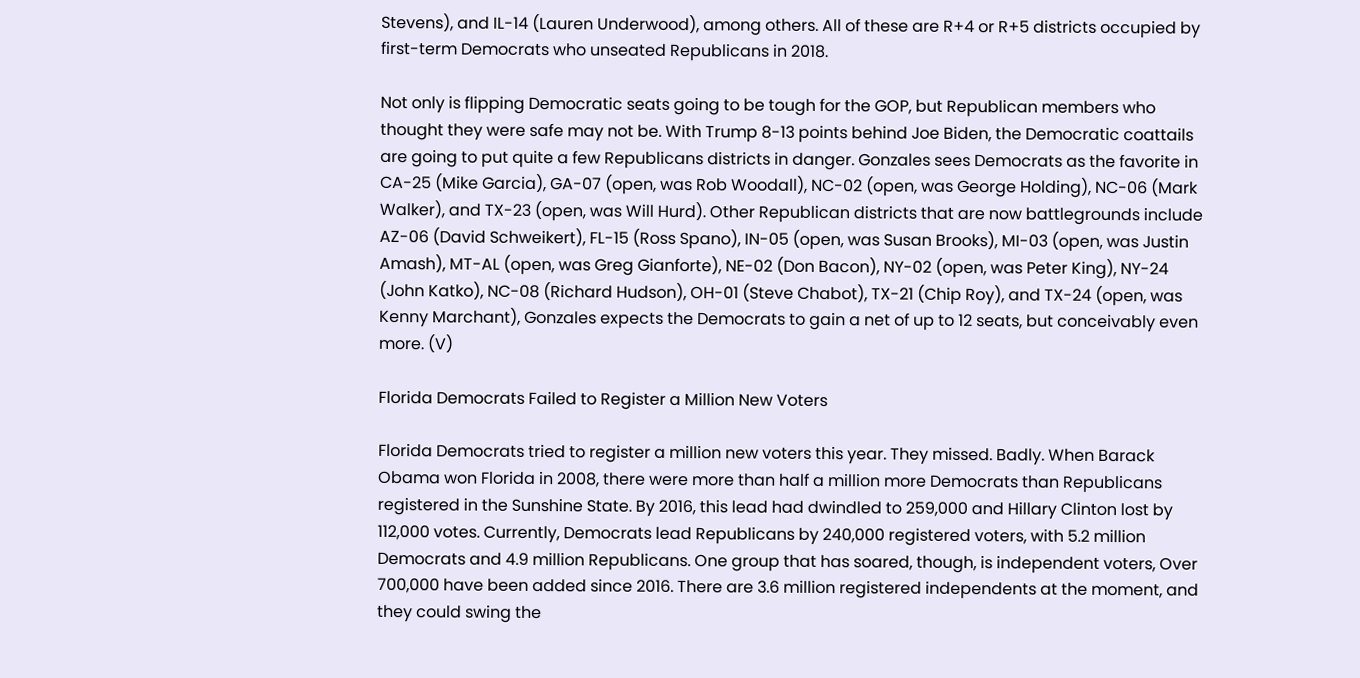Stevens), and IL-14 (Lauren Underwood), among others. All of these are R+4 or R+5 districts occupied by first-term Democrats who unseated Republicans in 2018.

Not only is flipping Democratic seats going to be tough for the GOP, but Republican members who thought they were safe may not be. With Trump 8-13 points behind Joe Biden, the Democratic coattails are going to put quite a few Republicans districts in danger. Gonzales sees Democrats as the favorite in CA-25 (Mike Garcia), GA-07 (open, was Rob Woodall), NC-02 (open, was George Holding), NC-06 (Mark Walker), and TX-23 (open, was Will Hurd). Other Republican districts that are now battlegrounds include AZ-06 (David Schweikert), FL-15 (Ross Spano), IN-05 (open, was Susan Brooks), MI-03 (open, was Justin Amash), MT-AL (open, was Greg Gianforte), NE-02 (Don Bacon), NY-02 (open, was Peter King), NY-24 (John Katko), NC-08 (Richard Hudson), OH-01 (Steve Chabot), TX-21 (Chip Roy), and TX-24 (open, was Kenny Marchant), Gonzales expects the Democrats to gain a net of up to 12 seats, but conceivably even more. (V)

Florida Democrats Failed to Register a Million New Voters

Florida Democrats tried to register a million new voters this year. They missed. Badly. When Barack Obama won Florida in 2008, there were more than half a million more Democrats than Republicans registered in the Sunshine State. By 2016, this lead had dwindled to 259,000 and Hillary Clinton lost by 112,000 votes. Currently, Democrats lead Republicans by 240,000 registered voters, with 5.2 million Democrats and 4.9 million Republicans. One group that has soared, though, is independent voters, Over 700,000 have been added since 2016. There are 3.6 million registered independents at the moment, and they could swing the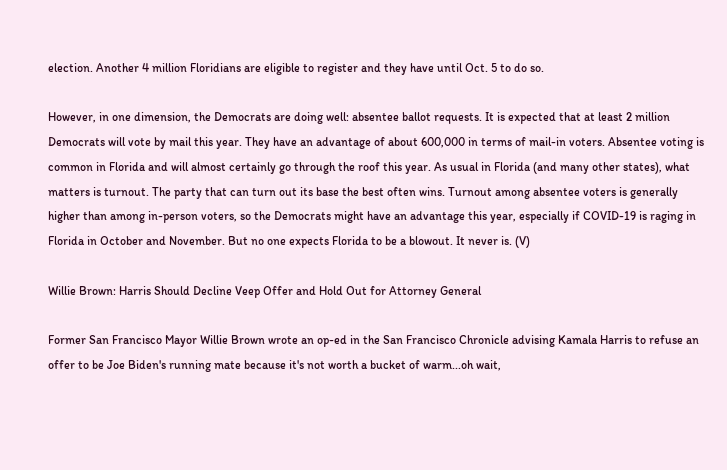election. Another 4 million Floridians are eligible to register and they have until Oct. 5 to do so.

However, in one dimension, the Democrats are doing well: absentee ballot requests. It is expected that at least 2 million Democrats will vote by mail this year. They have an advantage of about 600,000 in terms of mail-in voters. Absentee voting is common in Florida and will almost certainly go through the roof this year. As usual in Florida (and many other states), what matters is turnout. The party that can turn out its base the best often wins. Turnout among absentee voters is generally higher than among in-person voters, so the Democrats might have an advantage this year, especially if COVID-19 is raging in Florida in October and November. But no one expects Florida to be a blowout. It never is. (V)

Willie Brown: Harris Should Decline Veep Offer and Hold Out for Attorney General

Former San Francisco Mayor Willie Brown wrote an op-ed in the San Francisco Chronicle advising Kamala Harris to refuse an offer to be Joe Biden's running mate because it's not worth a bucket of warm...oh wait,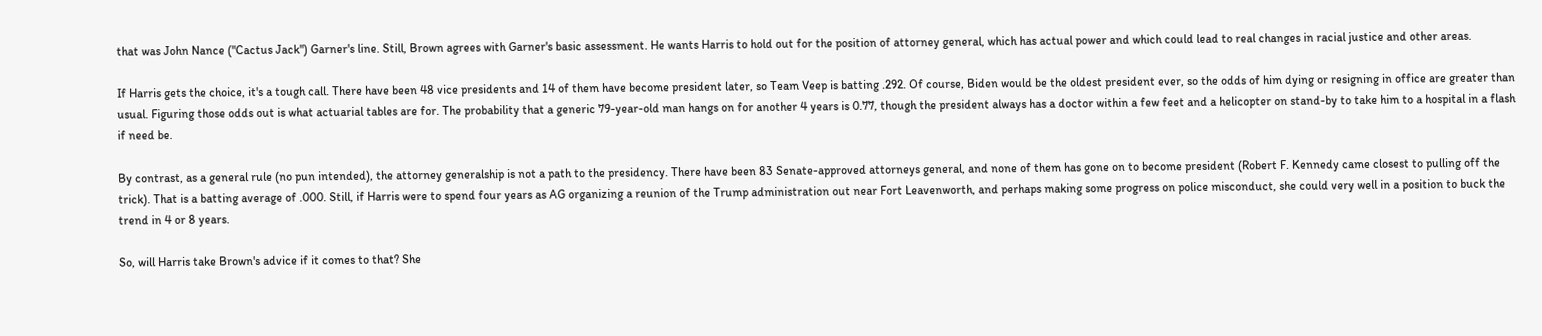that was John Nance ("Cactus Jack") Garner's line. Still, Brown agrees with Garner's basic assessment. He wants Harris to hold out for the position of attorney general, which has actual power and which could lead to real changes in racial justice and other areas.

If Harris gets the choice, it's a tough call. There have been 48 vice presidents and 14 of them have become president later, so Team Veep is batting .292. Of course, Biden would be the oldest president ever, so the odds of him dying or resigning in office are greater than usual. Figuring those odds out is what actuarial tables are for. The probability that a generic 79-year-old man hangs on for another 4 years is 0.77, though the president always has a doctor within a few feet and a helicopter on stand-by to take him to a hospital in a flash if need be.

By contrast, as a general rule (no pun intended), the attorney generalship is not a path to the presidency. There have been 83 Senate-approved attorneys general, and none of them has gone on to become president (Robert F. Kennedy came closest to pulling off the trick). That is a batting average of .000. Still, if Harris were to spend four years as AG organizing a reunion of the Trump administration out near Fort Leavenworth, and perhaps making some progress on police misconduct, she could very well in a position to buck the trend in 4 or 8 years.

So, will Harris take Brown's advice if it comes to that? She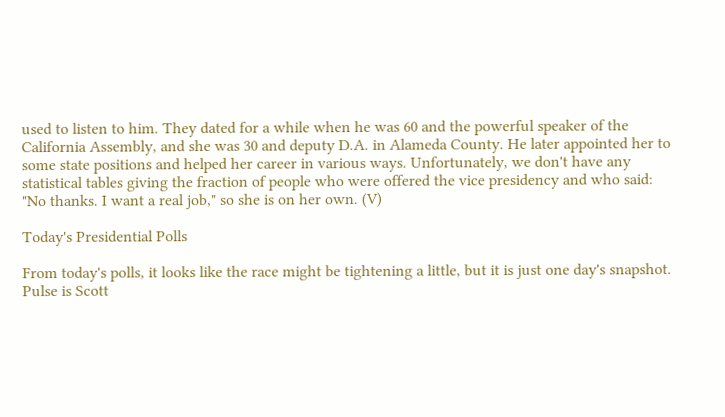used to listen to him. They dated for a while when he was 60 and the powerful speaker of the California Assembly, and she was 30 and deputy D.A. in Alameda County. He later appointed her to some state positions and helped her career in various ways. Unfortunately, we don't have any statistical tables giving the fraction of people who were offered the vice presidency and who said: "No thanks. I want a real job," so she is on her own. (V)

Today's Presidential Polls

From today's polls, it looks like the race might be tightening a little, but it is just one day's snapshot. Pulse is Scott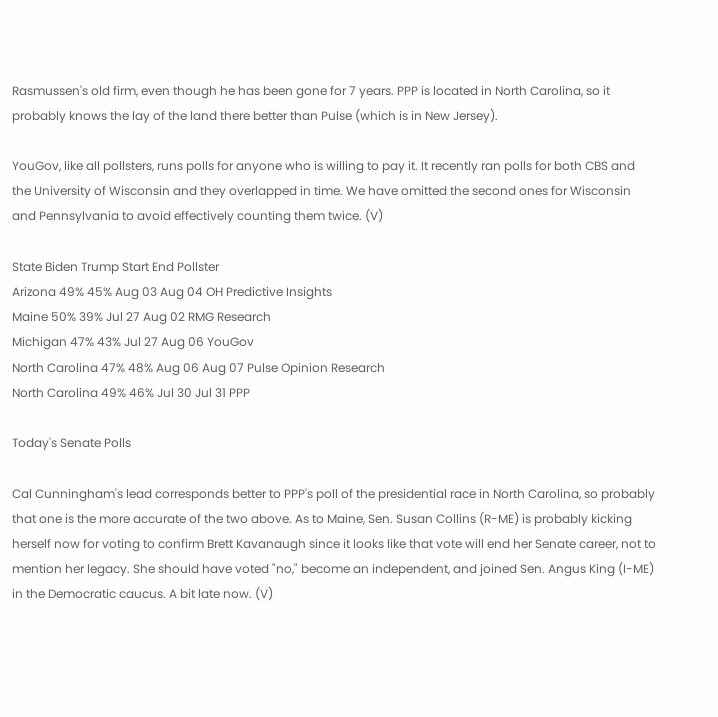Rasmussen's old firm, even though he has been gone for 7 years. PPP is located in North Carolina, so it probably knows the lay of the land there better than Pulse (which is in New Jersey).

YouGov, like all pollsters, runs polls for anyone who is willing to pay it. It recently ran polls for both CBS and the University of Wisconsin and they overlapped in time. We have omitted the second ones for Wisconsin and Pennsylvania to avoid effectively counting them twice. (V)

State Biden Trump Start End Pollster
Arizona 49% 45% Aug 03 Aug 04 OH Predictive Insights
Maine 50% 39% Jul 27 Aug 02 RMG Research
Michigan 47% 43% Jul 27 Aug 06 YouGov
North Carolina 47% 48% Aug 06 Aug 07 Pulse Opinion Research
North Carolina 49% 46% Jul 30 Jul 31 PPP

Today's Senate Polls

Cal Cunningham's lead corresponds better to PPP's poll of the presidential race in North Carolina, so probably that one is the more accurate of the two above. As to Maine, Sen. Susan Collins (R-ME) is probably kicking herself now for voting to confirm Brett Kavanaugh since it looks like that vote will end her Senate career, not to mention her legacy. She should have voted "no," become an independent, and joined Sen. Angus King (I-ME) in the Democratic caucus. A bit late now. (V)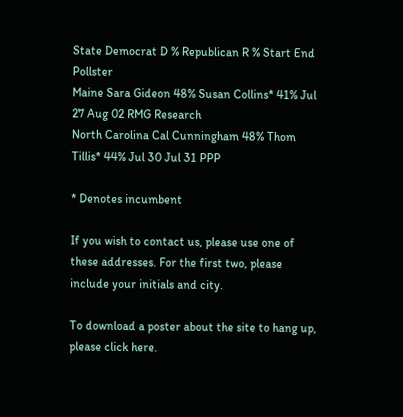State Democrat D % Republican R % Start End Pollster
Maine Sara Gideon 48% Susan Collins* 41% Jul 27 Aug 02 RMG Research
North Carolina Cal Cunningham 48% Thom Tillis* 44% Jul 30 Jul 31 PPP

* Denotes incumbent

If you wish to contact us, please use one of these addresses. For the first two, please include your initials and city.

To download a poster about the site to hang up, please click here.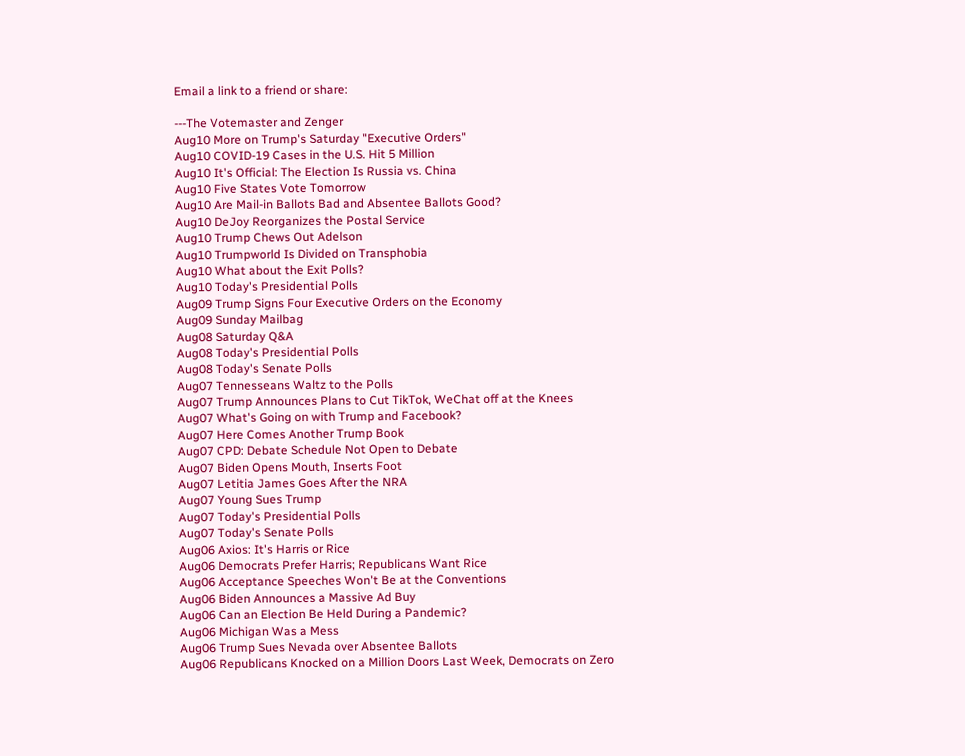Email a link to a friend or share:

---The Votemaster and Zenger
Aug10 More on Trump's Saturday "Executive Orders"
Aug10 COVID-19 Cases in the U.S. Hit 5 Million
Aug10 It's Official: The Election Is Russia vs. China
Aug10 Five States Vote Tomorrow
Aug10 Are Mail-in Ballots Bad and Absentee Ballots Good?
Aug10 DeJoy Reorganizes the Postal Service
Aug10 Trump Chews Out Adelson
Aug10 Trumpworld Is Divided on Transphobia
Aug10 What about the Exit Polls?
Aug10 Today's Presidential Polls
Aug09 Trump Signs Four Executive Orders on the Economy
Aug09 Sunday Mailbag
Aug08 Saturday Q&A
Aug08 Today's Presidential Polls
Aug08 Today's Senate Polls
Aug07 Tennesseans Waltz to the Polls
Aug07 Trump Announces Plans to Cut TikTok, WeChat off at the Knees
Aug07 What's Going on with Trump and Facebook?
Aug07 Here Comes Another Trump Book
Aug07 CPD: Debate Schedule Not Open to Debate
Aug07 Biden Opens Mouth, Inserts Foot
Aug07 Letitia James Goes After the NRA
Aug07 Young Sues Trump
Aug07 Today's Presidential Polls
Aug07 Today's Senate Polls
Aug06 Axios: It's Harris or Rice
Aug06 Democrats Prefer Harris; Republicans Want Rice
Aug06 Acceptance Speeches Won't Be at the Conventions
Aug06 Biden Announces a Massive Ad Buy
Aug06 Can an Election Be Held During a Pandemic?
Aug06 Michigan Was a Mess
Aug06 Trump Sues Nevada over Absentee Ballots
Aug06 Republicans Knocked on a Million Doors Last Week, Democrats on Zero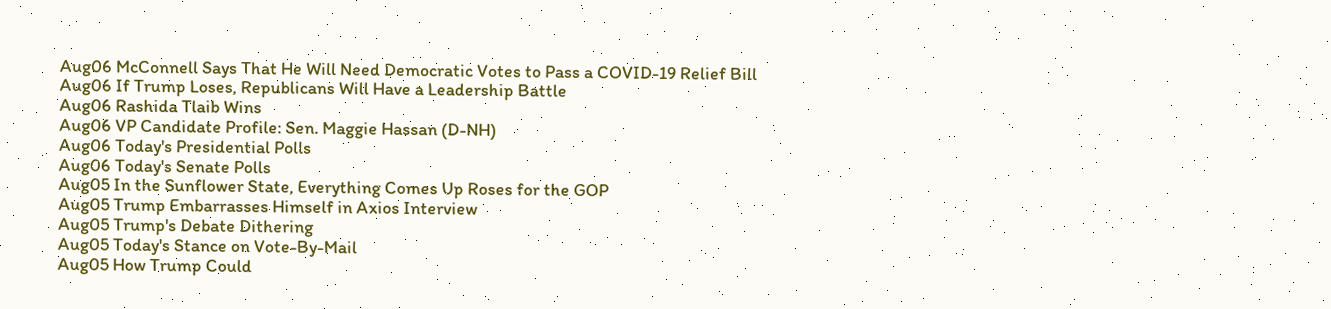Aug06 McConnell Says That He Will Need Democratic Votes to Pass a COVID-19 Relief Bill
Aug06 If Trump Loses, Republicans Will Have a Leadership Battle
Aug06 Rashida Tlaib Wins
Aug06 VP Candidate Profile: Sen. Maggie Hassan (D-NH)
Aug06 Today's Presidential Polls
Aug06 Today's Senate Polls
Aug05 In the Sunflower State, Everything Comes Up Roses for the GOP
Aug05 Trump Embarrasses Himself in Axios Interview
Aug05 Trump's Debate Dithering
Aug05 Today's Stance on Vote-By-Mail
Aug05 How Trump Could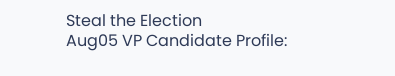Steal the Election
Aug05 VP Candidate Profile: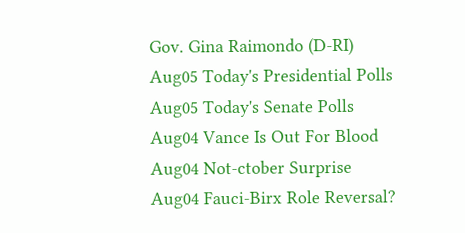Gov. Gina Raimondo (D-RI)
Aug05 Today's Presidential Polls
Aug05 Today's Senate Polls
Aug04 Vance Is Out For Blood
Aug04 Not-ctober Surprise
Aug04 Fauci-Birx Role Reversal?